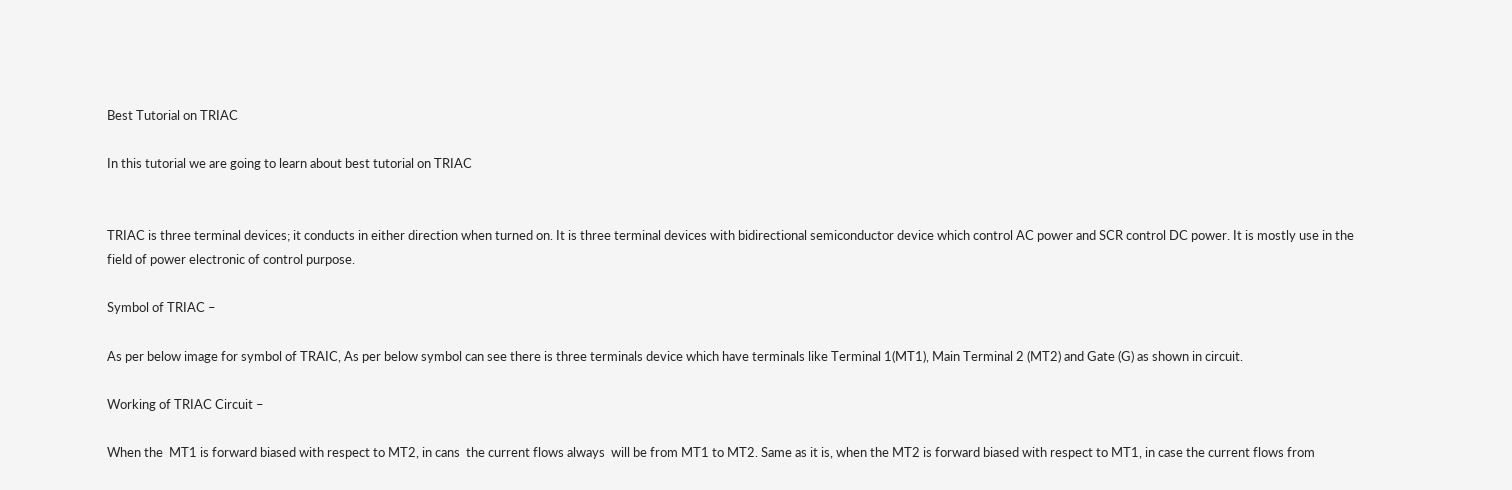Best Tutorial on TRIAC

In this tutorial we are going to learn about best tutorial on TRIAC


TRIAC is three terminal devices; it conducts in either direction when turned on. It is three terminal devices with bidirectional semiconductor device which control AC power and SCR control DC power. It is mostly use in the field of power electronic of control purpose.

Symbol of TRIAC –

As per below image for symbol of TRAIC, As per below symbol can see there is three terminals device which have terminals like Terminal 1(MT1), Main Terminal 2 (MT2) and Gate (G) as shown in circuit.

Working of TRIAC Circuit –

When the  MT1 is forward biased with respect to MT2, in cans  the current flows always  will be from MT1 to MT2. Same as it is, when the MT2 is forward biased with respect to MT1, in case the current flows from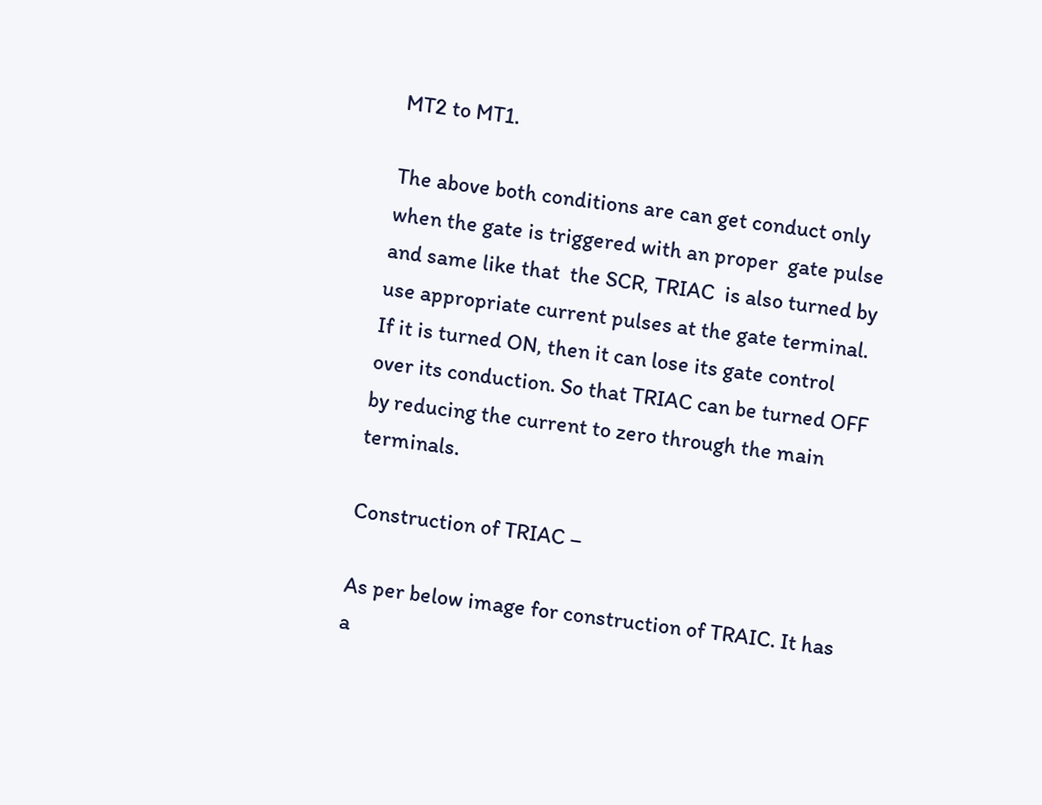MT2 to MT1.

The above both conditions are can get conduct only when the gate is triggered with an proper  gate pulse and same like that  the SCR, TRIAC  is also turned by use appropriate current pulses at the gate terminal. If it is turned ON, then it can lose its gate control over its conduction. So that TRIAC can be turned OFF by reducing the current to zero through the main terminals.

Construction of TRIAC –

As per below image for construction of TRAIC. It has a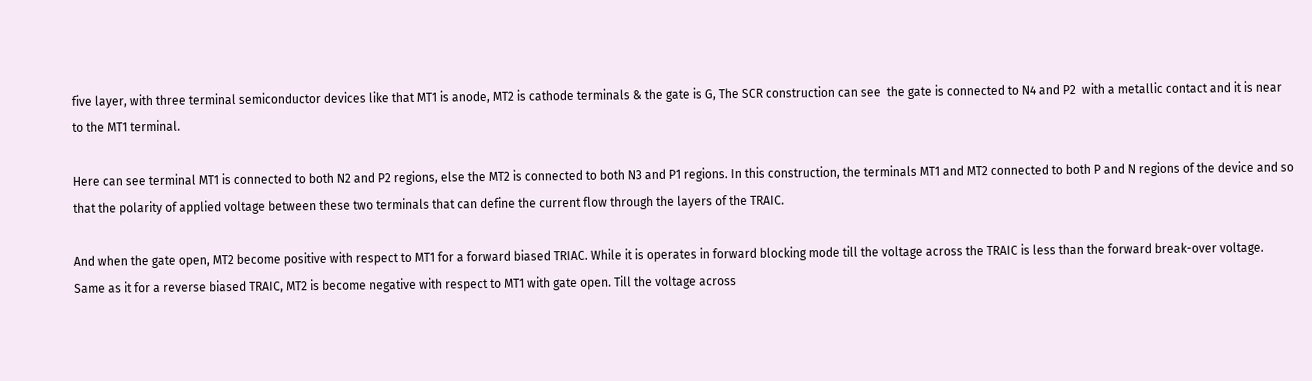five layer, with three terminal semiconductor devices like that MT1 is anode, MT2 is cathode terminals & the gate is G, The SCR construction can see  the gate is connected to N4 and P2  with a metallic contact and it is near to the MT1 terminal.

Here can see terminal MT1 is connected to both N2 and P2 regions, else the MT2 is connected to both N3 and P1 regions. In this construction, the terminals MT1 and MT2 connected to both P and N regions of the device and so that the polarity of applied voltage between these two terminals that can define the current flow through the layers of the TRAIC.

And when the gate open, MT2 become positive with respect to MT1 for a forward biased TRIAC. While it is operates in forward blocking mode till the voltage across the TRAIC is less than the forward break-over voltage. Same as it for a reverse biased TRAIC, MT2 is become negative with respect to MT1 with gate open. Till the voltage across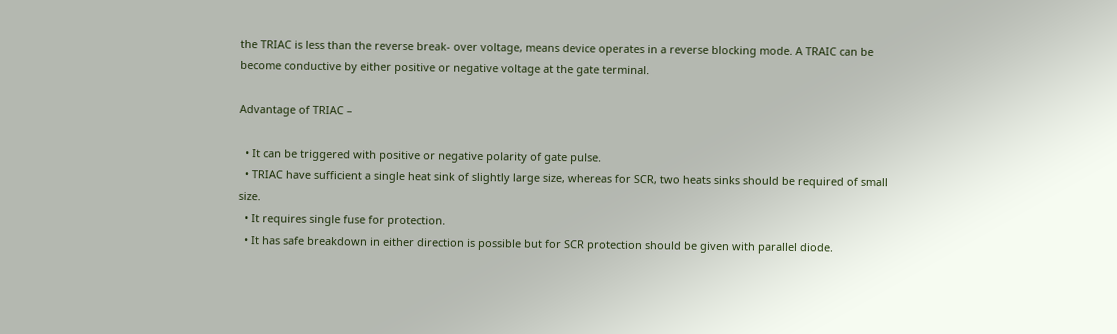the TRIAC is less than the reverse break- over voltage, means device operates in a reverse blocking mode. A TRAIC can be become conductive by either positive or negative voltage at the gate terminal.

Advantage of TRIAC –

  • It can be triggered with positive or negative polarity of gate pulse.
  • TRIAC have sufficient a single heat sink of slightly large size, whereas for SCR, two heats sinks should be required of small size.
  • It requires single fuse for protection.
  • It has safe breakdown in either direction is possible but for SCR protection should be given with parallel diode.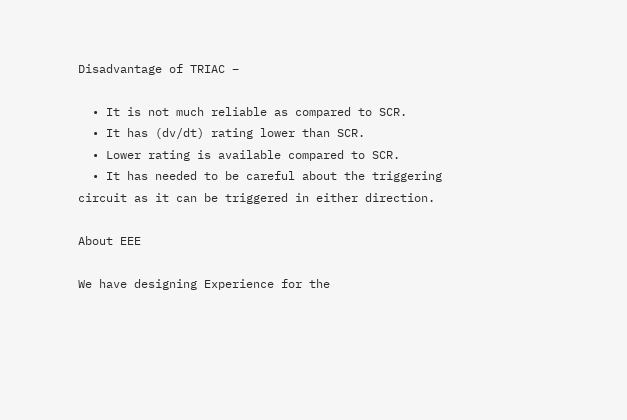Disadvantage of TRIAC –

  • It is not much reliable as compared to SCR.
  • It has (dv/dt) rating lower than SCR.
  • Lower rating is available compared to SCR.
  • It has needed to be careful about the triggering circuit as it can be triggered in either direction.

About EEE

We have designing Experience for the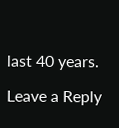last 40 years.

Leave a Reply